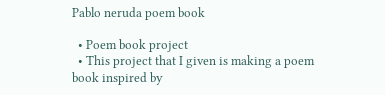Pablo neruda poem book

  • Poem book project
  • This project that I given is making a poem book inspired by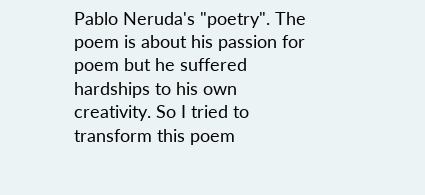Pablo Neruda's "poetry". The poem is about his passion for poem but he suffered hardships to his own creativity. So I tried to transform this poem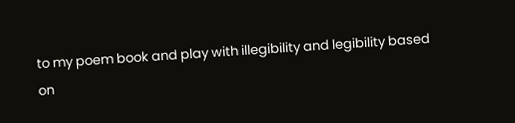to my poem book and play with illegibility and legibility based on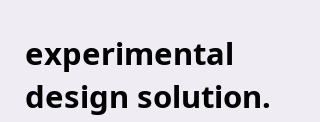experimental design solution.